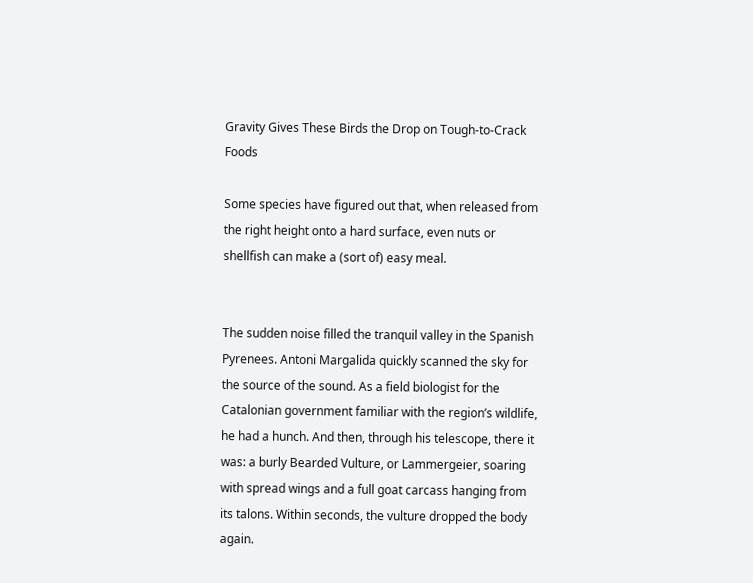Gravity Gives These Birds the Drop on Tough-to-Crack Foods

Some species have figured out that, when released from the right height onto a hard surface, even nuts or shellfish can make a (sort of) easy meal.


The sudden noise filled the tranquil valley in the Spanish Pyrenees. Antoni Margalida quickly scanned the sky for the source of the sound. As a field biologist for the Catalonian government familiar with the region’s wildlife, he had a hunch. And then, through his telescope, there it was: a burly Bearded Vulture, or Lammergeier, soaring with spread wings and a full goat carcass hanging from its talons. Within seconds, the vulture dropped the body again.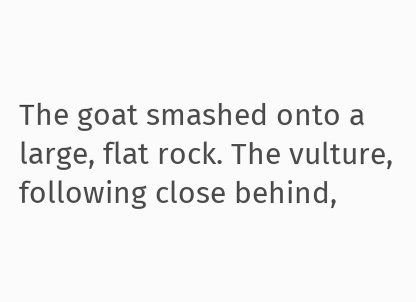The goat smashed onto a large, flat rock. The vulture, following close behind,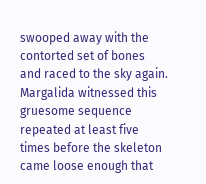swooped away with the contorted set of bones and raced to the sky again. Margalida witnessed this gruesome sequence repeated at least five times before the skeleton came loose enough that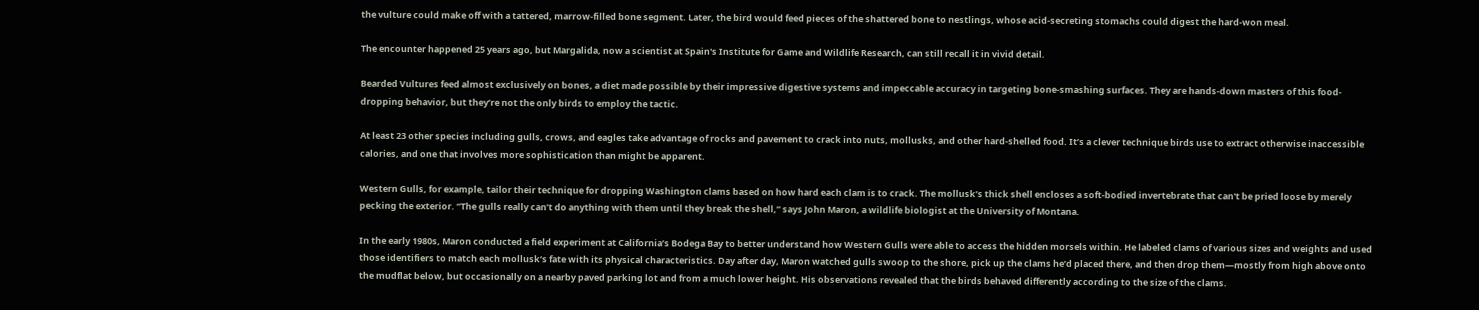the vulture could make off with a tattered, marrow-filled bone segment. Later, the bird would feed pieces of the shattered bone to nestlings, whose acid-secreting stomachs could digest the hard-won meal.

The encounter happened 25 years ago, but Margalida, now a scientist at Spain's Institute for Game and Wildlife Research, can still recall it in vivid detail.

Bearded Vultures feed almost exclusively on bones, a diet made possible by their impressive digestive systems and impeccable accuracy in targeting bone-smashing surfaces. They are hands-down masters of this food-dropping behavior, but they’re not the only birds to employ the tactic.

At least 23 other species including gulls, crows, and eagles take advantage of rocks and pavement to crack into nuts, mollusks, and other hard-shelled food. It’s a clever technique birds use to extract otherwise inaccessible calories, and one that involves more sophistication than might be apparent.

Western Gulls, for example, tailor their technique for dropping Washington clams based on how hard each clam is to crack. The mollusk’s thick shell encloses a soft-bodied invertebrate that can't be pried loose by merely pecking the exterior. “The gulls really can’t do anything with them until they break the shell,” says John Maron, a wildlife biologist at the University of Montana.

In the early 1980s, Maron conducted a field experiment at California’s Bodega Bay to better understand how Western Gulls were able to access the hidden morsels within. He labeled clams of various sizes and weights and used those identifiers to match each mollusk’s fate with its physical characteristics. Day after day, Maron watched gulls swoop to the shore, pick up the clams he’d placed there, and then drop them—mostly from high above onto the mudflat below, but occasionally on a nearby paved parking lot and from a much lower height. His observations revealed that the birds behaved differently according to the size of the clams.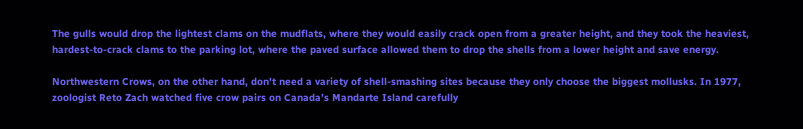The gulls would drop the lightest clams on the mudflats, where they would easily crack open from a greater height, and they took the heaviest, hardest-to-crack clams to the parking lot, where the paved surface allowed them to drop the shells from a lower height and save energy.

Northwestern Crows, on the other hand, don't need a variety of shell-smashing sites because they only choose the biggest mollusks. In 1977, zoologist Reto Zach watched five crow pairs on Canada’s Mandarte Island carefully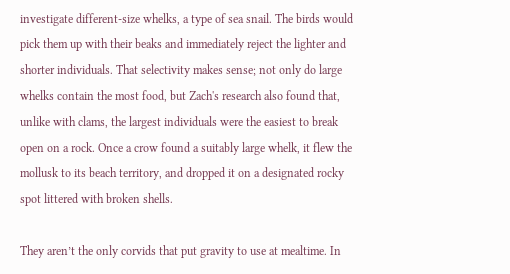investigate different-size whelks, a type of sea snail. The birds would pick them up with their beaks and immediately reject the lighter and shorter individuals. That selectivity makes sense; not only do large whelks contain the most food, but Zach's research also found that, unlike with clams, the largest individuals were the easiest to break open on a rock. Once a crow found a suitably large whelk, it flew the mollusk to its beach territory, and dropped it on a designated rocky spot littered with broken shells.

They aren’t the only corvids that put gravity to use at mealtime. In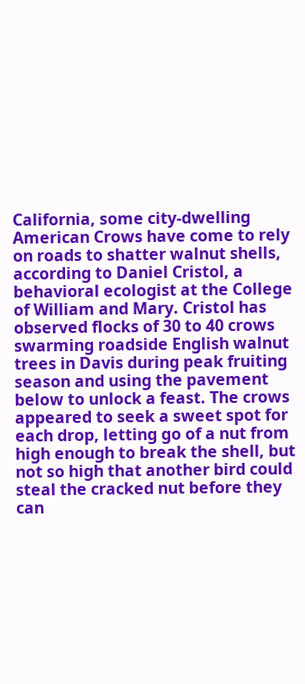California, some city-dwelling American Crows have come to rely on roads to shatter walnut shells, according to Daniel Cristol, a behavioral ecologist at the College of William and Mary. Cristol has observed flocks of 30 to 40 crows swarming roadside English walnut trees in Davis during peak fruiting season and using the pavement below to unlock a feast. The crows appeared to seek a sweet spot for each drop, letting go of a nut from high enough to break the shell, but not so high that another bird could steal the cracked nut before they can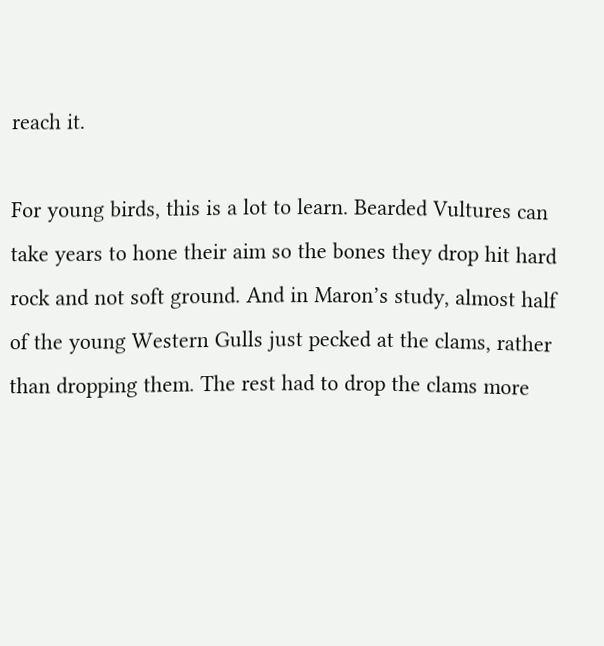reach it.

For young birds, this is a lot to learn. Bearded Vultures can take years to hone their aim so the bones they drop hit hard rock and not soft ground. And in Maron’s study, almost half of the young Western Gulls just pecked at the clams, rather than dropping them. The rest had to drop the clams more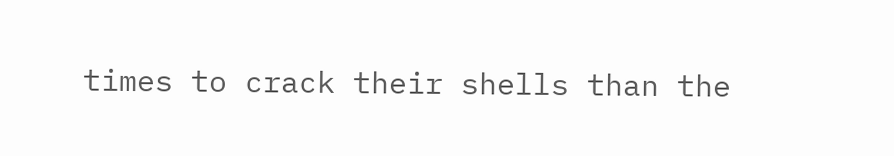times to crack their shells than the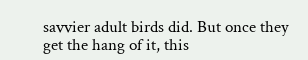savvier adult birds did. But once they get the hang of it, this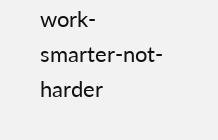work-smarter-not-harder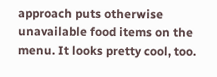approach puts otherwise unavailable food items on the menu. It looks pretty cool, too.